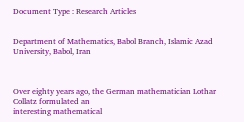Document Type : Research Articles


Department of Mathematics, Babol Branch, Islamic Azad University, Babol, Iran



Over eighty years ago, the German mathematician Lothar Collatz formulated an
interesting mathematical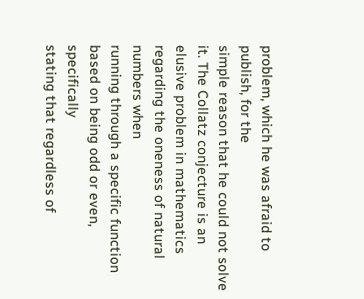problem, which he was afraid to publish, for the
simple reason that he could not solve it. The Collatz conjecture is an
elusive problem in mathematics regarding the oneness of natural numbers when
running through a specific function based on being odd or even, specifically
stating that regardless of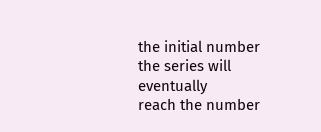the initial number the series will eventually
reach the number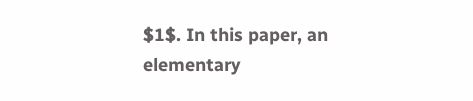$1$. In this paper, an elementary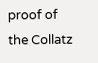proof of the Collatz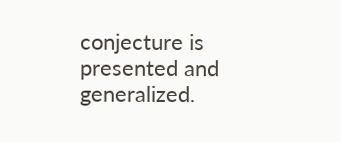conjecture is presented and generalized.